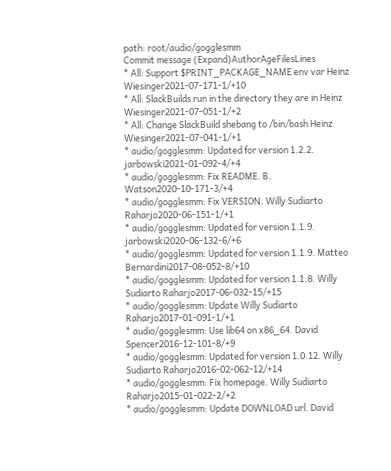path: root/audio/gogglesmm
Commit message (Expand)AuthorAgeFilesLines
* All: Support $PRINT_PACKAGE_NAME env var Heinz Wiesinger2021-07-171-1/+10
* All: SlackBuilds run in the directory they are in Heinz Wiesinger2021-07-051-1/+2
* All: Change SlackBuild shebang to /bin/bash Heinz Wiesinger2021-07-041-1/+1
* audio/gogglesmm: Updated for version 1.2.2. jarbowski2021-01-092-4/+4
* audio/gogglesmm: Fix README. B. Watson2020-10-171-3/+4
* audio/gogglesmm: Fix VERSION. Willy Sudiarto Raharjo2020-06-151-1/+1
* audio/gogglesmm: Updated for version 1.1.9. jarbowski2020-06-132-6/+6
* audio/gogglesmm: Updated for version 1.1.9. Matteo Bernardini2017-08-052-8/+10
* audio/gogglesmm: Updated for version 1.1.8. Willy Sudiarto Raharjo2017-06-032-15/+15
* audio/gogglesmm: Update Willy Sudiarto Raharjo2017-01-091-1/+1
* audio/gogglesmm: Use lib64 on x86_64. David Spencer2016-12-101-8/+9
* audio/gogglesmm: Updated for version 1.0.12. Willy Sudiarto Raharjo2016-02-062-12/+14
* audio/gogglesmm: Fix homepage. Willy Sudiarto Raharjo2015-01-022-2/+2
* audio/gogglesmm: Update DOWNLOAD url. David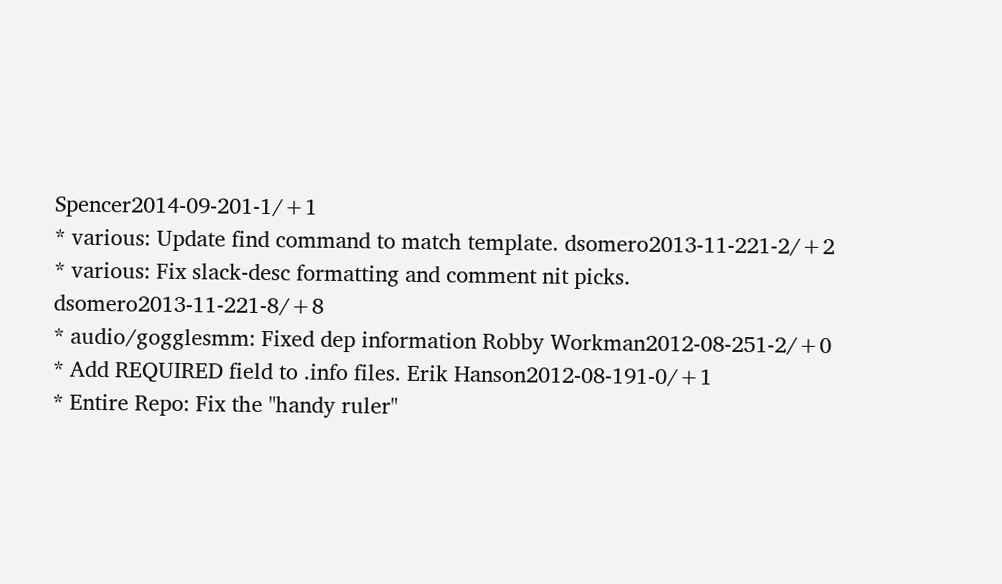Spencer2014-09-201-1/+1
* various: Update find command to match template. dsomero2013-11-221-2/+2
* various: Fix slack-desc formatting and comment nit picks. dsomero2013-11-221-8/+8
* audio/gogglesmm: Fixed dep information Robby Workman2012-08-251-2/+0
* Add REQUIRED field to .info files. Erik Hanson2012-08-191-0/+1
* Entire Repo: Fix the "handy ruler"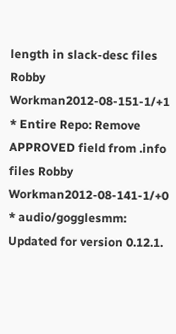length in slack-desc files Robby Workman2012-08-151-1/+1
* Entire Repo: Remove APPROVED field from .info files Robby Workman2012-08-141-1/+0
* audio/gogglesmm: Updated for version 0.12.1.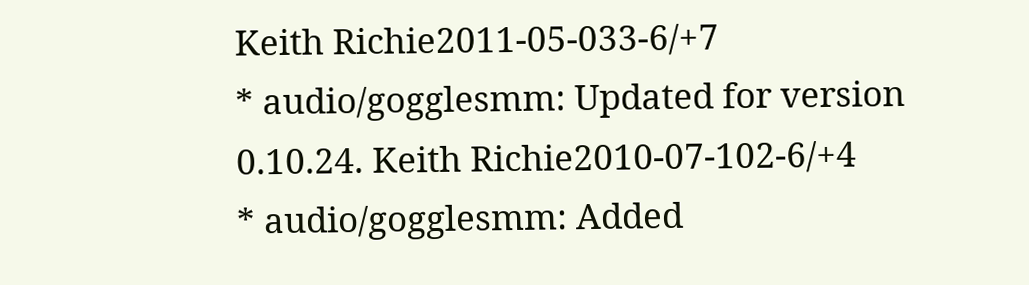Keith Richie2011-05-033-6/+7
* audio/gogglesmm: Updated for version 0.10.24. Keith Richie2010-07-102-6/+4
* audio/gogglesmm: Added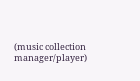(music collection manager/player)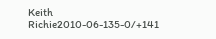Keith Richie2010-06-135-0/+141